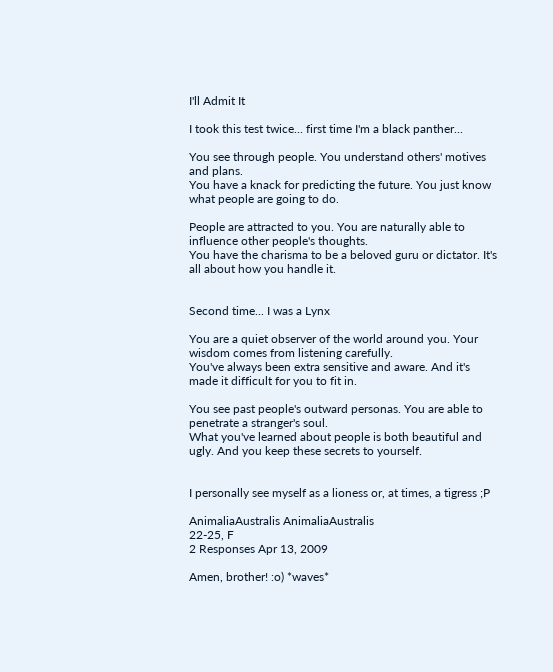I'll Admit It

I took this test twice... first time I'm a black panther...

You see through people. You understand others' motives and plans.
You have a knack for predicting the future. You just know what people are going to do.

People are attracted to you. You are naturally able to influence other people's thoughts.
You have the charisma to be a beloved guru or dictator. It's all about how you handle it.


Second time... I was a Lynx

You are a quiet observer of the world around you. Your wisdom comes from listening carefully.
You've always been extra sensitive and aware. And it's made it difficult for you to fit in.

You see past people's outward personas. You are able to penetrate a stranger's soul.
What you've learned about people is both beautiful and ugly. And you keep these secrets to yourself.


I personally see myself as a lioness or, at times, a tigress ;P

AnimaliaAustralis AnimaliaAustralis
22-25, F
2 Responses Apr 13, 2009

Amen, brother! :o) *waves*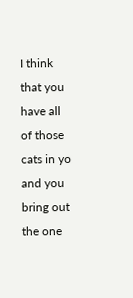I think that you have all of those cats in yo and you bring out the one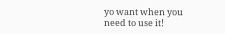yo want when you need to use it!